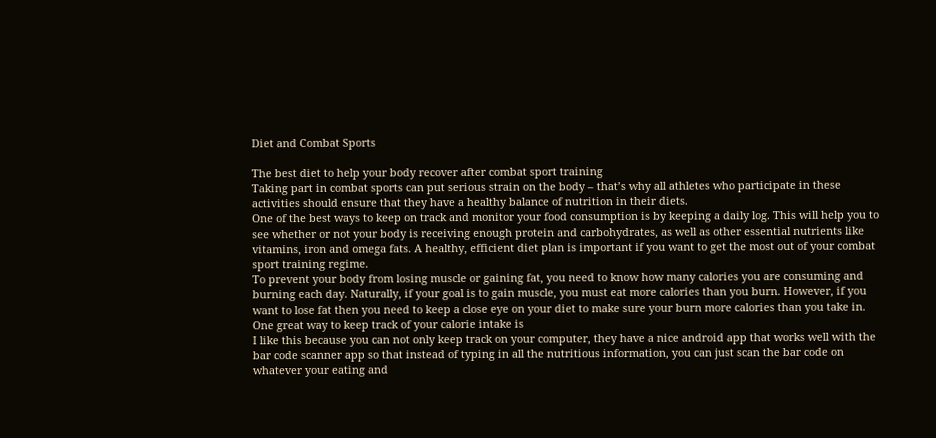Diet and Combat Sports

The best diet to help your body recover after combat sport training
Taking part in combat sports can put serious strain on the body – that’s why all athletes who participate in these activities should ensure that they have a healthy balance of nutrition in their diets.
One of the best ways to keep on track and monitor your food consumption is by keeping a daily log. This will help you to see whether or not your body is receiving enough protein and carbohydrates, as well as other essential nutrients like vitamins, iron and omega fats. A healthy, efficient diet plan is important if you want to get the most out of your combat sport training regime.
To prevent your body from losing muscle or gaining fat, you need to know how many calories you are consuming and burning each day. Naturally, if your goal is to gain muscle, you must eat more calories than you burn. However, if you want to lose fat then you need to keep a close eye on your diet to make sure your burn more calories than you take in. One great way to keep track of your calorie intake is
I like this because you can not only keep track on your computer, they have a nice android app that works well with the bar code scanner app so that instead of typing in all the nutritious information, you can just scan the bar code on whatever your eating and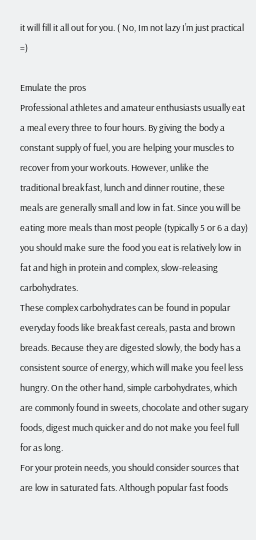it will fill it all out for you. ( No, Im not lazy I’m just practical =)

Emulate the pros
Professional athletes and amateur enthusiasts usually eat a meal every three to four hours. By giving the body a constant supply of fuel, you are helping your muscles to recover from your workouts. However, unlike the traditional breakfast, lunch and dinner routine, these meals are generally small and low in fat. Since you will be eating more meals than most people (typically 5 or 6 a day) you should make sure the food you eat is relatively low in fat and high in protein and complex, slow-releasing carbohydrates.
These complex carbohydrates can be found in popular everyday foods like breakfast cereals, pasta and brown breads. Because they are digested slowly, the body has a consistent source of energy, which will make you feel less hungry. On the other hand, simple carbohydrates, which are commonly found in sweets, chocolate and other sugary foods, digest much quicker and do not make you feel full for as long.
For your protein needs, you should consider sources that are low in saturated fats. Although popular fast foods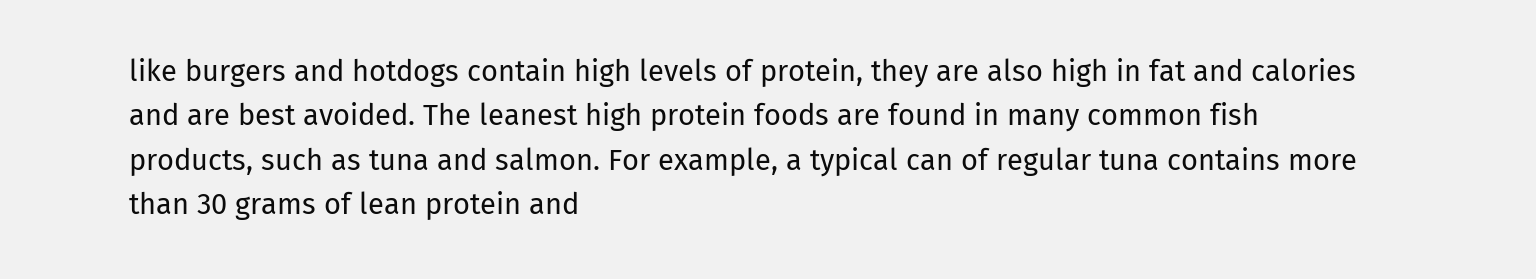like burgers and hotdogs contain high levels of protein, they are also high in fat and calories and are best avoided. The leanest high protein foods are found in many common fish products, such as tuna and salmon. For example, a typical can of regular tuna contains more than 30 grams of lean protein and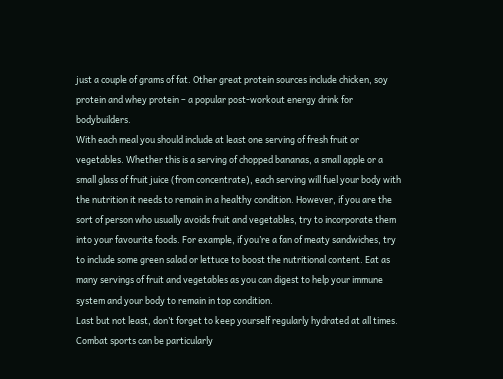just a couple of grams of fat. Other great protein sources include chicken, soy protein and whey protein – a popular post-workout energy drink for bodybuilders.
With each meal you should include at least one serving of fresh fruit or vegetables. Whether this is a serving of chopped bananas, a small apple or a small glass of fruit juice (from concentrate), each serving will fuel your body with the nutrition it needs to remain in a healthy condition. However, if you are the sort of person who usually avoids fruit and vegetables, try to incorporate them into your favourite foods. For example, if you’re a fan of meaty sandwiches, try to include some green salad or lettuce to boost the nutritional content. Eat as many servings of fruit and vegetables as you can digest to help your immune system and your body to remain in top condition.
Last but not least, don’t forget to keep yourself regularly hydrated at all times. Combat sports can be particularly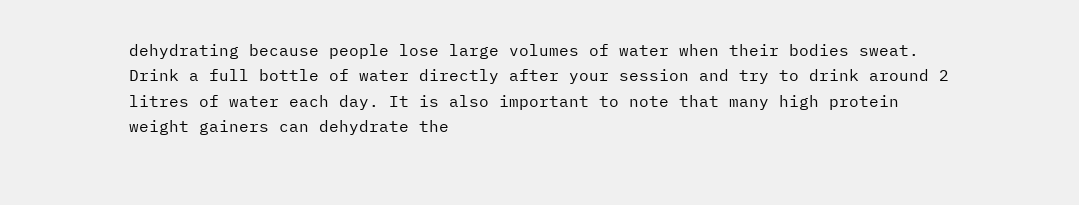dehydrating because people lose large volumes of water when their bodies sweat. Drink a full bottle of water directly after your session and try to drink around 2 litres of water each day. It is also important to note that many high protein weight gainers can dehydrate the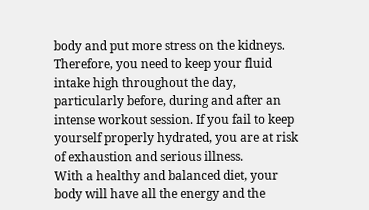body and put more stress on the kidneys. Therefore, you need to keep your fluid intake high throughout the day, particularly before, during and after an intense workout session. If you fail to keep yourself properly hydrated, you are at risk of exhaustion and serious illness.
With a healthy and balanced diet, your body will have all the energy and the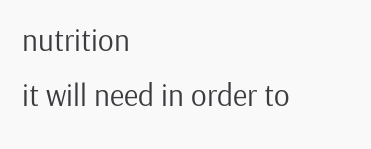nutrition
it will need in order to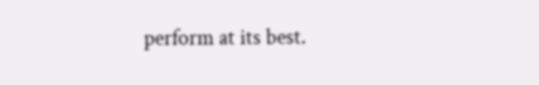perform at its best.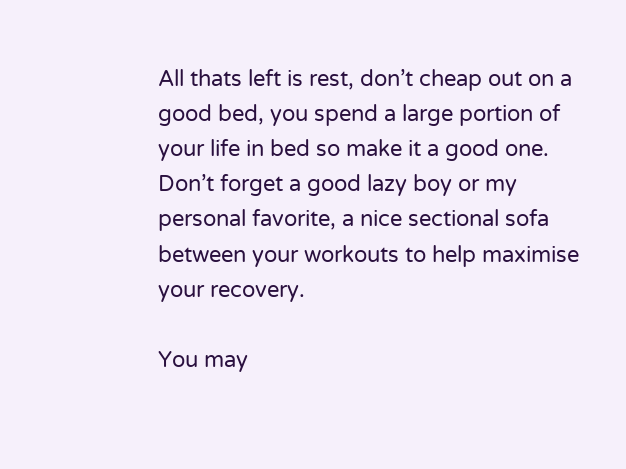All thats left is rest, don’t cheap out on a good bed, you spend a large portion of your life in bed so make it a good one. Don’t forget a good lazy boy or my personal favorite, a nice sectional sofa between your workouts to help maximise your recovery.

You may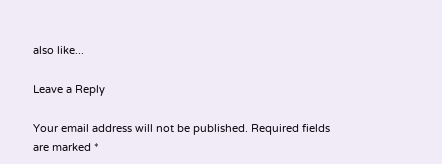also like...

Leave a Reply

Your email address will not be published. Required fields are marked *